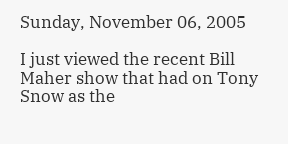Sunday, November 06, 2005

I just viewed the recent Bill Maher show that had on Tony Snow as the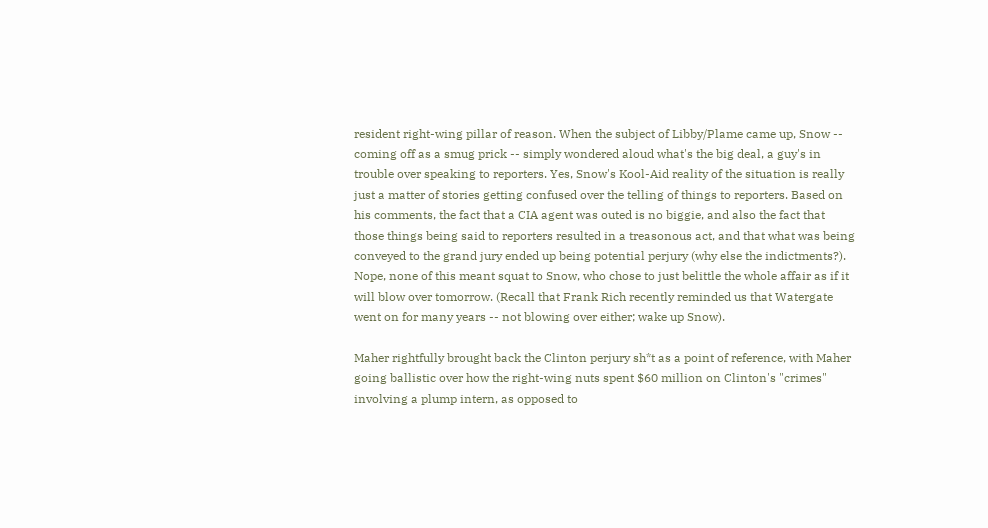resident right-wing pillar of reason. When the subject of Libby/Plame came up, Snow -- coming off as a smug prick -- simply wondered aloud what's the big deal, a guy's in trouble over speaking to reporters. Yes, Snow's Kool-Aid reality of the situation is really just a matter of stories getting confused over the telling of things to reporters. Based on his comments, the fact that a CIA agent was outed is no biggie, and also the fact that those things being said to reporters resulted in a treasonous act, and that what was being conveyed to the grand jury ended up being potential perjury (why else the indictments?). Nope, none of this meant squat to Snow, who chose to just belittle the whole affair as if it will blow over tomorrow. (Recall that Frank Rich recently reminded us that Watergate went on for many years -- not blowing over either; wake up Snow).

Maher rightfully brought back the Clinton perjury sh*t as a point of reference, with Maher going ballistic over how the right-wing nuts spent $60 million on Clinton's "crimes" involving a plump intern, as opposed to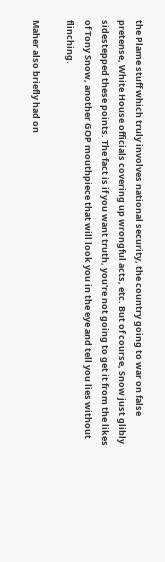the Plame stuff which truly involves national security, the country going to war on false pretense, White House officials covering up wrongful acts, etc. But of course, Snow just glibly sidestepped these points. The fact is if you want truth, you're not going to get it from the likes of Tony Snow, another GOP mouthpiece that will look you in the eye and tell you lies without flinching.

Maher also briefly had on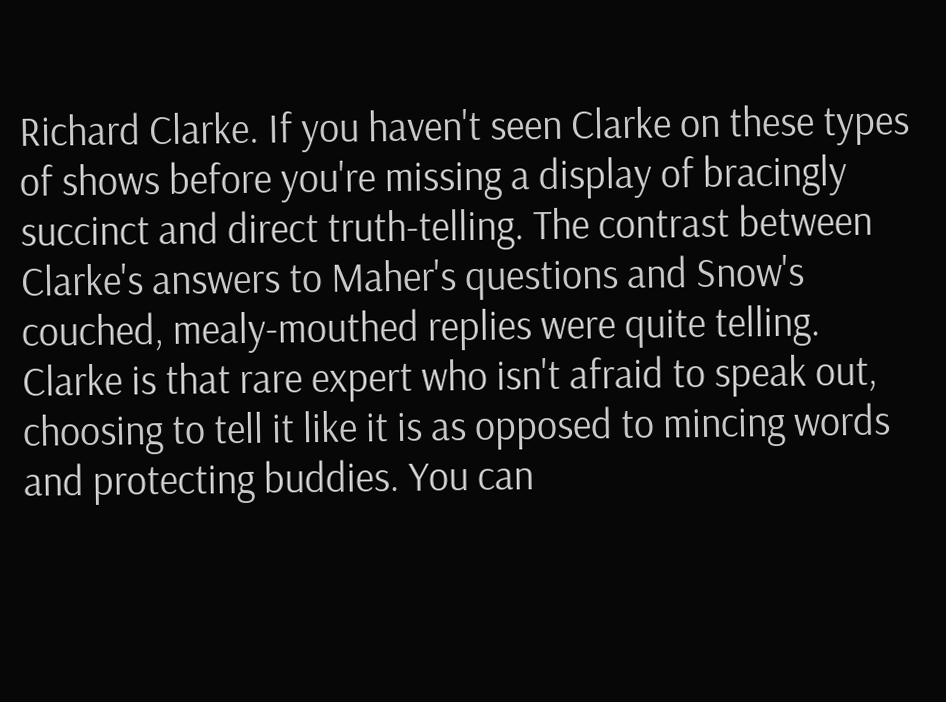Richard Clarke. If you haven't seen Clarke on these types of shows before you're missing a display of bracingly succinct and direct truth-telling. The contrast between Clarke's answers to Maher's questions and Snow's couched, mealy-mouthed replies were quite telling. Clarke is that rare expert who isn't afraid to speak out, choosing to tell it like it is as opposed to mincing words and protecting buddies. You can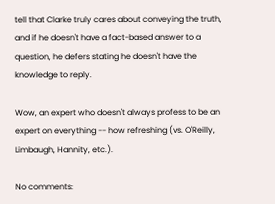tell that Clarke truly cares about conveying the truth, and if he doesn't have a fact-based answer to a question, he defers stating he doesn't have the knowledge to reply.

Wow, an expert who doesn't always profess to be an expert on everything -- how refreshing (vs. O'Reilly, Limbaugh, Hannity, etc.).

No comments: